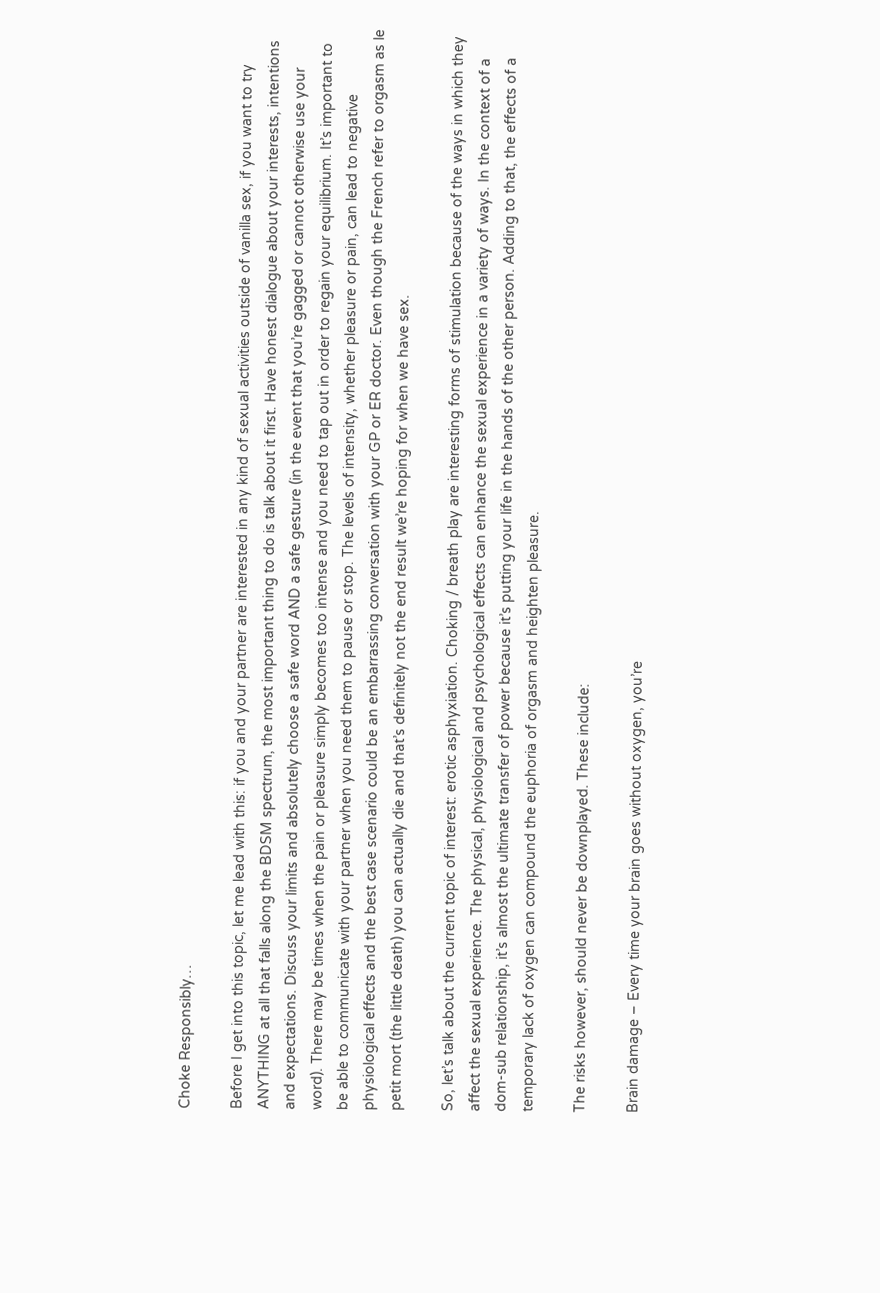Choke Responsibly…

Before I get into this topic, let me lead with this: if you and your partner are interested in any kind of sexual activities outside of vanilla sex, if you want to try ANYTHING at all that falls along the BDSM spectrum, the most important thing to do is talk about it first. Have honest dialogue about your interests, intentions and expectations. Discuss your limits and absolutely choose a safe word AND a safe gesture (in the event that you’re gagged or cannot otherwise use your word). There may be times when the pain or pleasure simply becomes too intense and you need to tap out in order to regain your equilibrium. It’s important to be able to communicate with your partner when you need them to pause or stop. The levels of intensity, whether pleasure or pain, can lead to negative physiological effects and the best case scenario could be an embarrassing conversation with your GP or ER doctor. Even though the French refer to orgasm as le petit mort (the little death) you can actually die and that’s definitely not the end result we’re hoping for when we have sex.

So, let’s talk about the current topic of interest: erotic asphyxiation. Choking / breath play are interesting forms of stimulation because of the ways in which they affect the sexual experience. The physical, physiological and psychological effects can enhance the sexual experience in a variety of ways. In the context of a dom-sub relationship, it’s almost the ultimate transfer of power because it’s putting your life in the hands of the other person. Adding to that, the effects of a temporary lack of oxygen can compound the euphoria of orgasm and heighten pleasure.

The risks however, should never be downplayed. These include:

Brain damage – Every time your brain goes without oxygen, you’re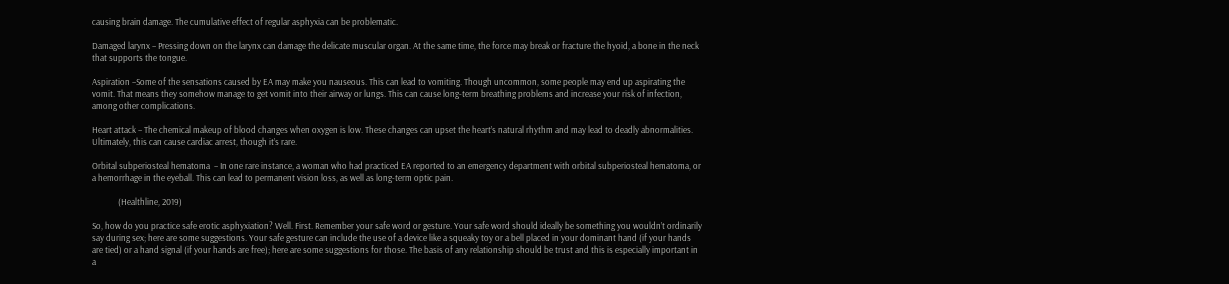causing brain damage. The cumulative effect of regular asphyxia can be problematic.

Damaged larynx – Pressing down on the larynx can damage the delicate muscular organ. At the same time, the force may break or fracture the hyoid, a bone in the neck that supports the tongue.

Aspiration –Some of the sensations caused by EA may make you nauseous. This can lead to vomiting. Though uncommon, some people may end up aspirating the vomit. That means they somehow manage to get vomit into their airway or lungs. This can cause long-term breathing problems and increase your risk of infection, among other complications.

Heart attack – The chemical makeup of blood changes when oxygen is low. These changes can upset the heart’s natural rhythm and may lead to deadly abnormalities. Ultimately, this can cause cardiac arrest, though it’s rare.

Orbital subperiosteal hematoma  – In one rare instance, a woman who had practiced EA reported to an emergency department with orbital subperiosteal hematoma, or a hemorrhage in the eyeball. This can lead to permanent vision loss, as well as long-term optic pain.

             (Healthline, 2019)

So, how do you practice safe erotic asphyxiation? Well. First. Remember your safe word or gesture. Your safe word should ideally be something you wouldn’t ordinarily say during sex; here are some suggestions. Your safe gesture can include the use of a device like a squeaky toy or a bell placed in your dominant hand (if your hands are tied) or a hand signal (if your hands are free); here are some suggestions for those. The basis of any relationship should be trust and this is especially important in a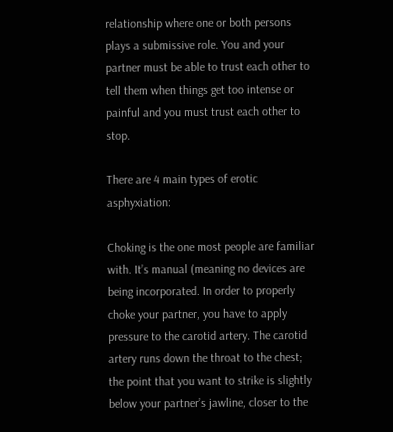relationship where one or both persons plays a submissive role. You and your partner must be able to trust each other to tell them when things get too intense or painful and you must trust each other to stop.

There are 4 main types of erotic asphyxiation:

Choking is the one most people are familiar with. It’s manual (meaning no devices are being incorporated. In order to properly choke your partner, you have to apply pressure to the carotid artery. The carotid artery runs down the throat to the chest; the point that you want to strike is slightly below your partner’s jawline, closer to the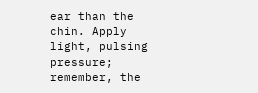ear than the chin. Apply light, pulsing pressure; remember, the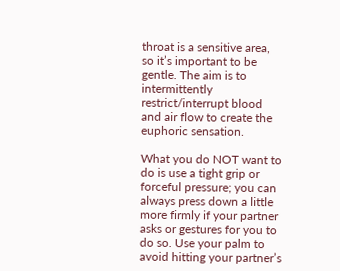throat is a sensitive area, so it’s important to be gentle. The aim is to intermittently restrict/interrupt blood and air flow to create the euphoric sensation.

What you do NOT want to do is use a tight grip or forceful pressure; you can always press down a little more firmly if your partner asks or gestures for you to do so. Use your palm to avoid hitting your partner’s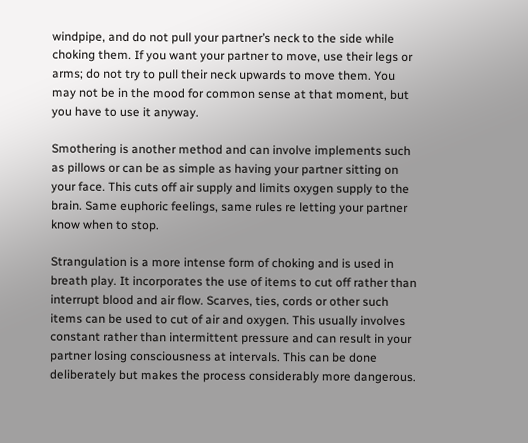windpipe, and do not pull your partner’s neck to the side while choking them. If you want your partner to move, use their legs or arms; do not try to pull their neck upwards to move them. You may not be in the mood for common sense at that moment, but you have to use it anyway.

Smothering is another method and can involve implements such as pillows or can be as simple as having your partner sitting on your face. This cuts off air supply and limits oxygen supply to the brain. Same euphoric feelings, same rules re letting your partner know when to stop.

Strangulation is a more intense form of choking and is used in breath play. It incorporates the use of items to cut off rather than interrupt blood and air flow. Scarves, ties, cords or other such items can be used to cut of air and oxygen. This usually involves constant rather than intermittent pressure and can result in your partner losing consciousness at intervals. This can be done deliberately but makes the process considerably more dangerous.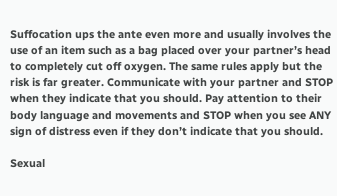Suffocation ups the ante even more and usually involves the use of an item such as a bag placed over your partner’s head to completely cut off oxygen. The same rules apply but the risk is far greater. Communicate with your partner and STOP when they indicate that you should. Pay attention to their body language and movements and STOP when you see ANY sign of distress even if they don’t indicate that you should.

Sexual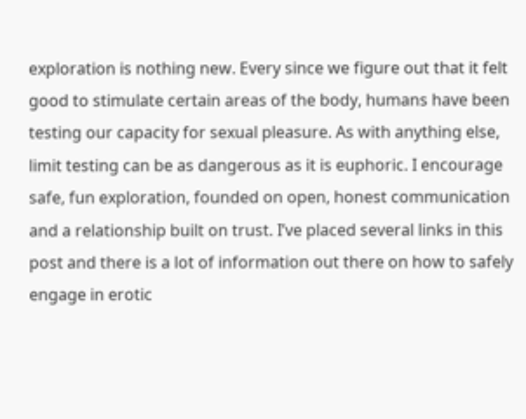exploration is nothing new. Every since we figure out that it felt good to stimulate certain areas of the body, humans have been testing our capacity for sexual pleasure. As with anything else, limit testing can be as dangerous as it is euphoric. I encourage safe, fun exploration, founded on open, honest communication and a relationship built on trust. I’ve placed several links in this post and there is a lot of information out there on how to safely engage in erotic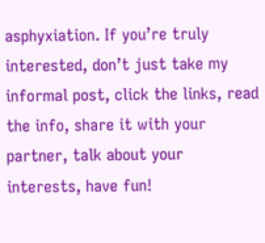asphyxiation. If you’re truly interested, don’t just take my informal post, click the links, read the info, share it with your partner, talk about your interests, have fun!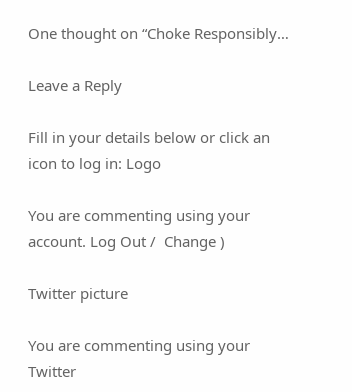One thought on “Choke Responsibly…

Leave a Reply

Fill in your details below or click an icon to log in: Logo

You are commenting using your account. Log Out /  Change )

Twitter picture

You are commenting using your Twitter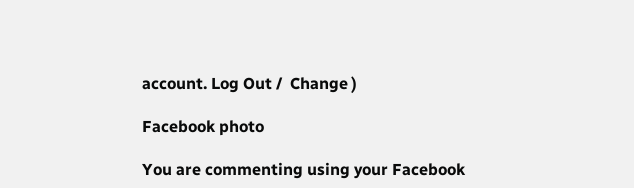account. Log Out /  Change )

Facebook photo

You are commenting using your Facebook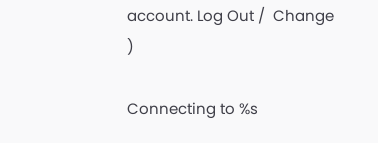account. Log Out /  Change )

Connecting to %s